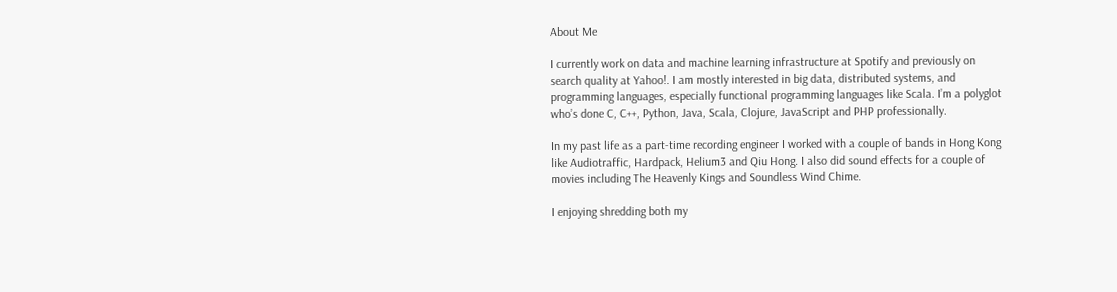About Me

I currently work on data and machine learning infrastructure at Spotify and previously on search quality at Yahoo!. I am mostly interested in big data, distributed systems, and programming languages, especially functional programming languages like Scala. I’m a polyglot who’s done C, C++, Python, Java, Scala, Clojure, JavaScript and PHP professionally.

In my past life as a part-time recording engineer I worked with a couple of bands in Hong Kong like Audiotraffic, Hardpack, Helium3 and Qiu Hong. I also did sound effects for a couple of movies including The Heavenly Kings and Soundless Wind Chime.

I enjoying shredding both my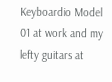Keyboardio Model 01 at work and my lefty guitars at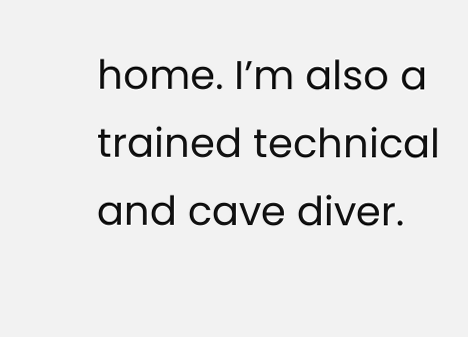home. I’m also a trained technical and cave diver.